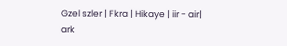Gzel szler | Fkra | Hikaye | iir - air| ark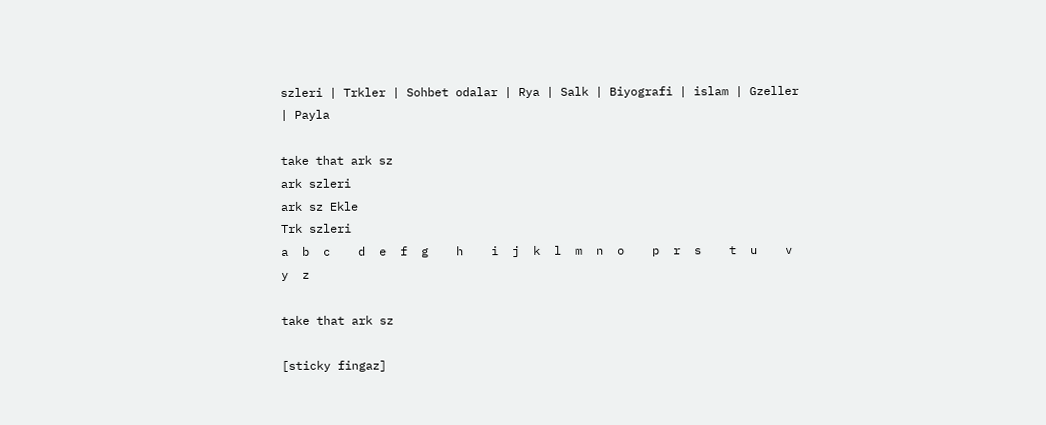szleri | Trkler | Sohbet odalar | Rya | Salk | Biyografi | islam | Gzeller | Payla

take that ark sz
ark szleri
ark sz Ekle
Trk szleri
a  b  c    d  e  f  g    h    i  j  k  l  m  n  o    p  r  s    t  u    v  y  z

take that ark sz

[sticky fingaz]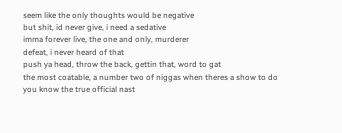seem like the only thoughts would be negative
but shit, id never give, i need a sedative
imma forever live, the one and only, murderer
defeat, i never heard of that
push ya head, throw the back, gettin that, word to gat
the most coatable, a number two of niggas when theres a show to do
you know the true official nast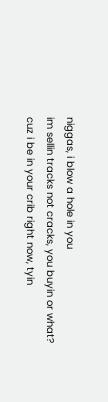niggas, i blow a hole in you
im sellin tracks not cracks, you buyin or what?
cuz i be in your crib right now, tyin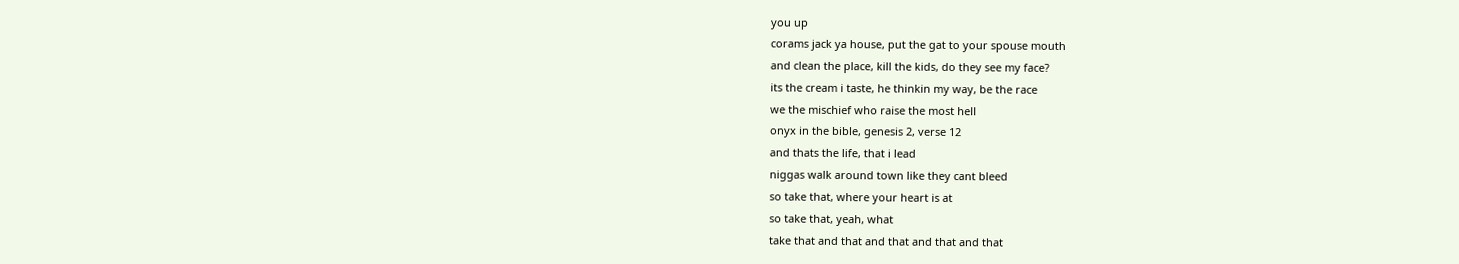you up
corams jack ya house, put the gat to your spouse mouth
and clean the place, kill the kids, do they see my face?
its the cream i taste, he thinkin my way, be the race
we the mischief who raise the most hell
onyx in the bible, genesis 2, verse 12
and thats the life, that i lead
niggas walk around town like they cant bleed
so take that, where your heart is at
so take that, yeah, what
take that and that and that and that and that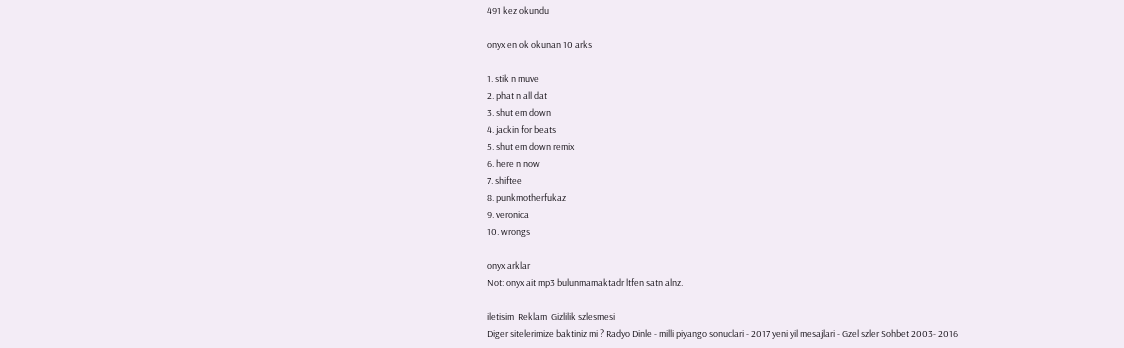491 kez okundu

onyx en ok okunan 10 arks

1. stik n muve
2. phat n all dat
3. shut em down
4. jackin for beats
5. shut em down remix
6. here n now
7. shiftee
8. punkmotherfukaz
9. veronica
10. wrongs

onyx arklar
Not: onyx ait mp3 bulunmamaktadr ltfen satn alnz.

iletisim  Reklam  Gizlilik szlesmesi
Diger sitelerimize baktiniz mi ? Radyo Dinle - milli piyango sonuclari - 2017 yeni yil mesajlari - Gzel szler Sohbet 2003- 2016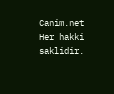Canim.net Her hakki saklidir.